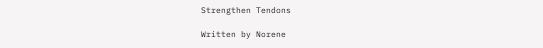Strengthen Tendons

Written by Norene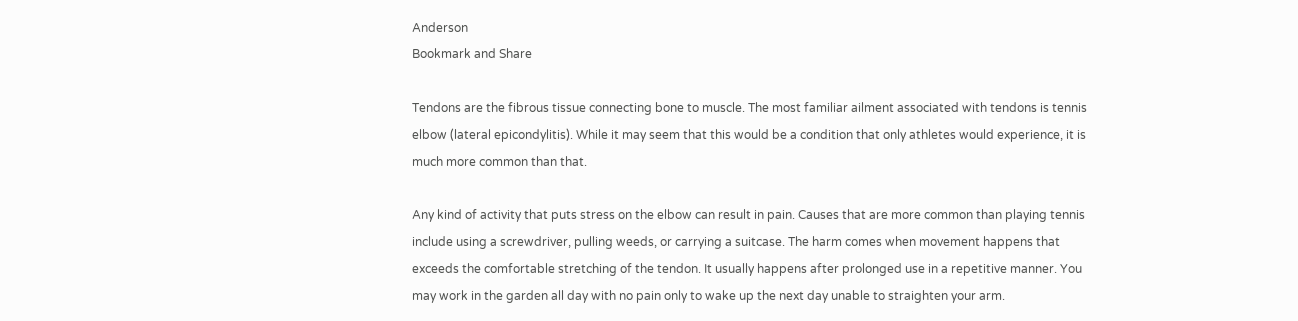Anderson
Bookmark and Share

Tendons are the fibrous tissue connecting bone to muscle. The most familiar ailment associated with tendons is tennis elbow (lateral epicondylitis). While it may seem that this would be a condition that only athletes would experience, it is much more common than that.

Any kind of activity that puts stress on the elbow can result in pain. Causes that are more common than playing tennis include using a screwdriver, pulling weeds, or carrying a suitcase. The harm comes when movement happens that exceeds the comfortable stretching of the tendon. It usually happens after prolonged use in a repetitive manner. You may work in the garden all day with no pain only to wake up the next day unable to straighten your arm.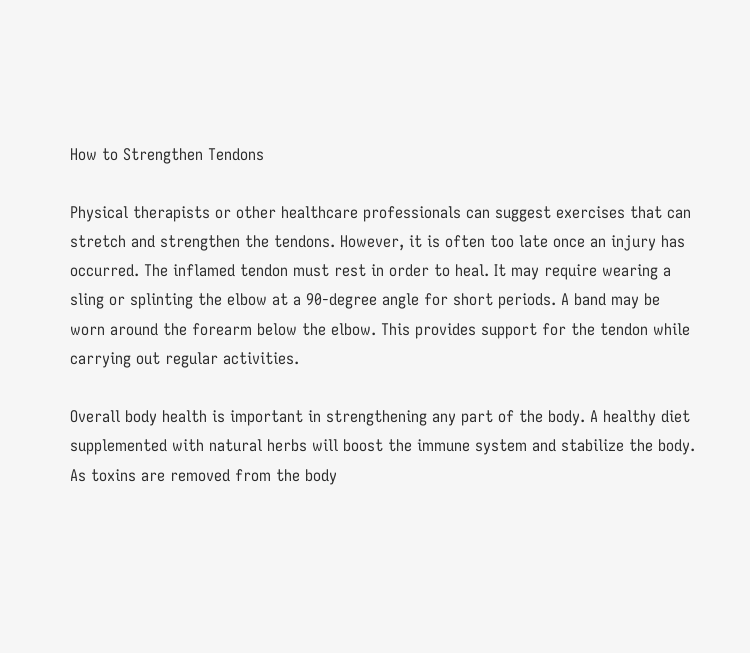How to Strengthen Tendons

Physical therapists or other healthcare professionals can suggest exercises that can stretch and strengthen the tendons. However, it is often too late once an injury has occurred. The inflamed tendon must rest in order to heal. It may require wearing a sling or splinting the elbow at a 90-degree angle for short periods. A band may be worn around the forearm below the elbow. This provides support for the tendon while carrying out regular activities.

Overall body health is important in strengthening any part of the body. A healthy diet supplemented with natural herbs will boost the immune system and stabilize the body. As toxins are removed from the body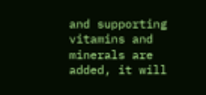and supporting vitamins and minerals are added, it will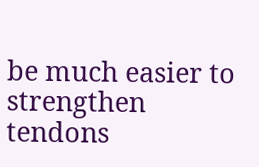be much easier to strengthen tendons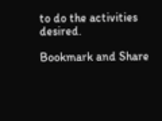to do the activities desired.

Bookmark and Share